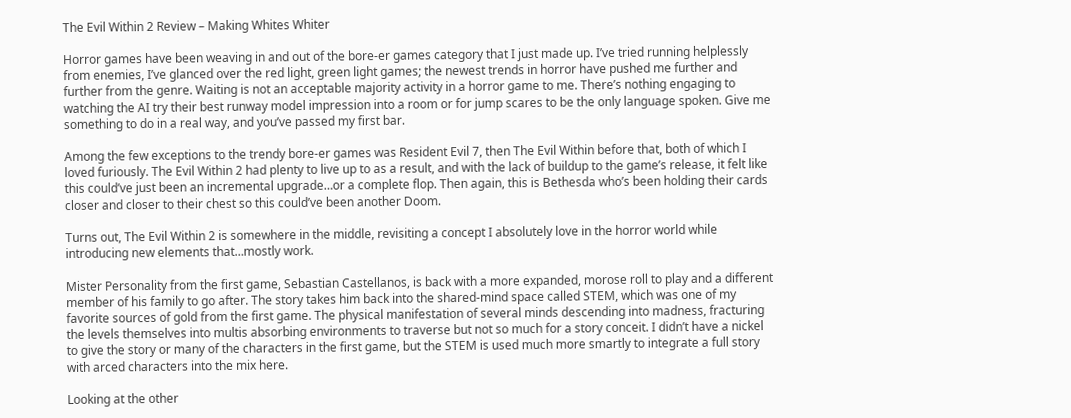The Evil Within 2 Review – Making Whites Whiter

Horror games have been weaving in and out of the bore-er games category that I just made up. I’ve tried running helplessly from enemies, I’ve glanced over the red light, green light games; the newest trends in horror have pushed me further and further from the genre. Waiting is not an acceptable majority activity in a horror game to me. There’s nothing engaging to watching the AI try their best runway model impression into a room or for jump scares to be the only language spoken. Give me something to do in a real way, and you’ve passed my first bar.

Among the few exceptions to the trendy bore-er games was Resident Evil 7, then The Evil Within before that, both of which I loved furiously. The Evil Within 2 had plenty to live up to as a result, and with the lack of buildup to the game’s release, it felt like this could’ve just been an incremental upgrade…or a complete flop. Then again, this is Bethesda who’s been holding their cards closer and closer to their chest so this could’ve been another Doom.

Turns out, The Evil Within 2 is somewhere in the middle, revisiting a concept I absolutely love in the horror world while introducing new elements that…mostly work.

Mister Personality from the first game, Sebastian Castellanos, is back with a more expanded, morose roll to play and a different member of his family to go after. The story takes him back into the shared-mind space called STEM, which was one of my favorite sources of gold from the first game. The physical manifestation of several minds descending into madness, fracturing the levels themselves into multis absorbing environments to traverse but not so much for a story conceit. I didn’t have a nickel to give the story or many of the characters in the first game, but the STEM is used much more smartly to integrate a full story with arced characters into the mix here.

Looking at the other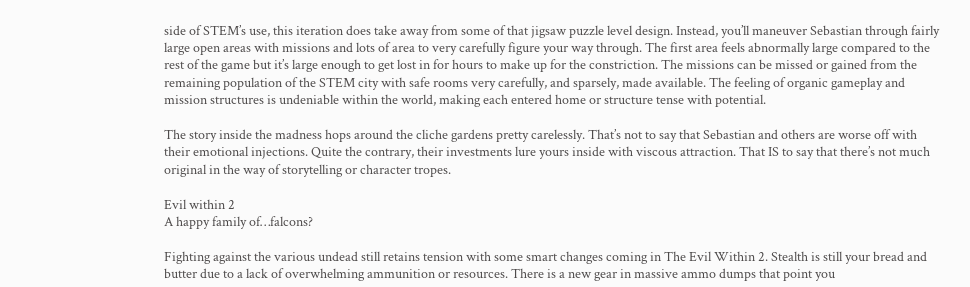side of STEM’s use, this iteration does take away from some of that jigsaw puzzle level design. Instead, you’ll maneuver Sebastian through fairly large open areas with missions and lots of area to very carefully figure your way through. The first area feels abnormally large compared to the rest of the game but it’s large enough to get lost in for hours to make up for the constriction. The missions can be missed or gained from the remaining population of the STEM city with safe rooms very carefully, and sparsely, made available. The feeling of organic gameplay and mission structures is undeniable within the world, making each entered home or structure tense with potential.

The story inside the madness hops around the cliche gardens pretty carelessly. That’s not to say that Sebastian and others are worse off with their emotional injections. Quite the contrary, their investments lure yours inside with viscous attraction. That IS to say that there’s not much original in the way of storytelling or character tropes.

Evil within 2
A happy family of…falcons?

Fighting against the various undead still retains tension with some smart changes coming in The Evil Within 2. Stealth is still your bread and butter due to a lack of overwhelming ammunition or resources. There is a new gear in massive ammo dumps that point you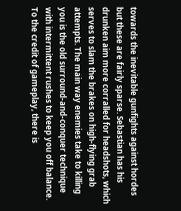towards the inevitable gunfights against hordes but these are fairly sparse. Sebastian has his drunken aim more corralled for headshots, which serves to slam the brakes on high-flying grab attempts. The main way enemies take to killing you is the old surround-and-conquer technique with intermittent rushes to keep you off balance. To the credit of gameplay, there is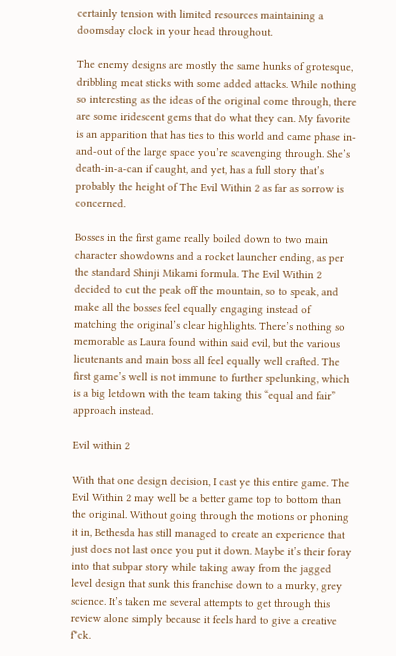certainly tension with limited resources maintaining a doomsday clock in your head throughout.

The enemy designs are mostly the same hunks of grotesque, dribbling meat sticks with some added attacks. While nothing so interesting as the ideas of the original come through, there are some iridescent gems that do what they can. My favorite is an apparition that has ties to this world and came phase in-and-out of the large space you’re scavenging through. She’s death-in-a-can if caught, and yet, has a full story that’s probably the height of The Evil Within 2 as far as sorrow is concerned.

Bosses in the first game really boiled down to two main character showdowns and a rocket launcher ending, as per the standard Shinji Mikami formula. The Evil Within 2 decided to cut the peak off the mountain, so to speak, and make all the bosses feel equally engaging instead of matching the original’s clear highlights. There’s nothing so memorable as Laura found within said evil, but the various lieutenants and main boss all feel equally well crafted. The first game’s well is not immune to further spelunking, which is a big letdown with the team taking this “equal and fair” approach instead.

Evil within 2

With that one design decision, I cast ye this entire game. The Evil Within 2 may well be a better game top to bottom than the original. Without going through the motions or phoning it in, Bethesda has still managed to create an experience that just does not last once you put it down. Maybe it’s their foray into that subpar story while taking away from the jagged level design that sunk this franchise down to a murky, grey science. It’s taken me several attempts to get through this review alone simply because it feels hard to give a creative f*ck.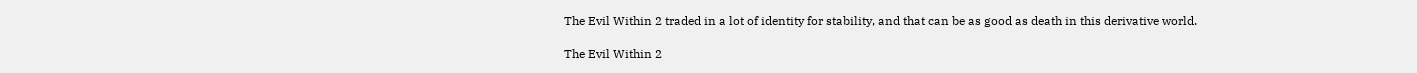The Evil Within 2 traded in a lot of identity for stability, and that can be as good as death in this derivative world.

The Evil Within 2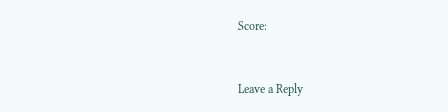Score:


Leave a Reply